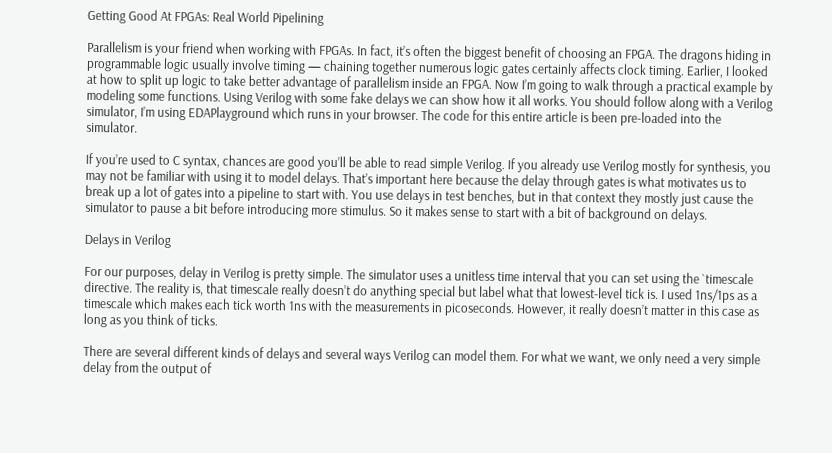Getting Good At FPGAs: Real World Pipelining

Parallelism is your friend when working with FPGAs. In fact, it’s often the biggest benefit of choosing an FPGA. The dragons hiding in programmable logic usually involve timing — chaining together numerous logic gates certainly affects clock timing. Earlier, I looked at how to split up logic to take better advantage of parallelism inside an FPGA. Now I’m going to walk through a practical example by modeling some functions. Using Verilog with some fake delays we can show how it all works. You should follow along with a Verilog simulator, I’m using EDAPlayground which runs in your browser. The code for this entire article is been pre-loaded into the simulator.

If you’re used to C syntax, chances are good you’ll be able to read simple Verilog. If you already use Verilog mostly for synthesis, you may not be familiar with using it to model delays. That’s important here because the delay through gates is what motivates us to break up a lot of gates into a pipeline to start with. You use delays in test benches, but in that context they mostly just cause the simulator to pause a bit before introducing more stimulus. So it makes sense to start with a bit of background on delays.

Delays in Verilog

For our purposes, delay in Verilog is pretty simple. The simulator uses a unitless time interval that you can set using the `timescale directive. The reality is, that timescale really doesn’t do anything special but label what that lowest-level tick is. I used 1ns/1ps as a timescale which makes each tick worth 1ns with the measurements in picoseconds. However, it really doesn’t matter in this case as long as you think of ticks.

There are several different kinds of delays and several ways Verilog can model them. For what we want, we only need a very simple delay from the output of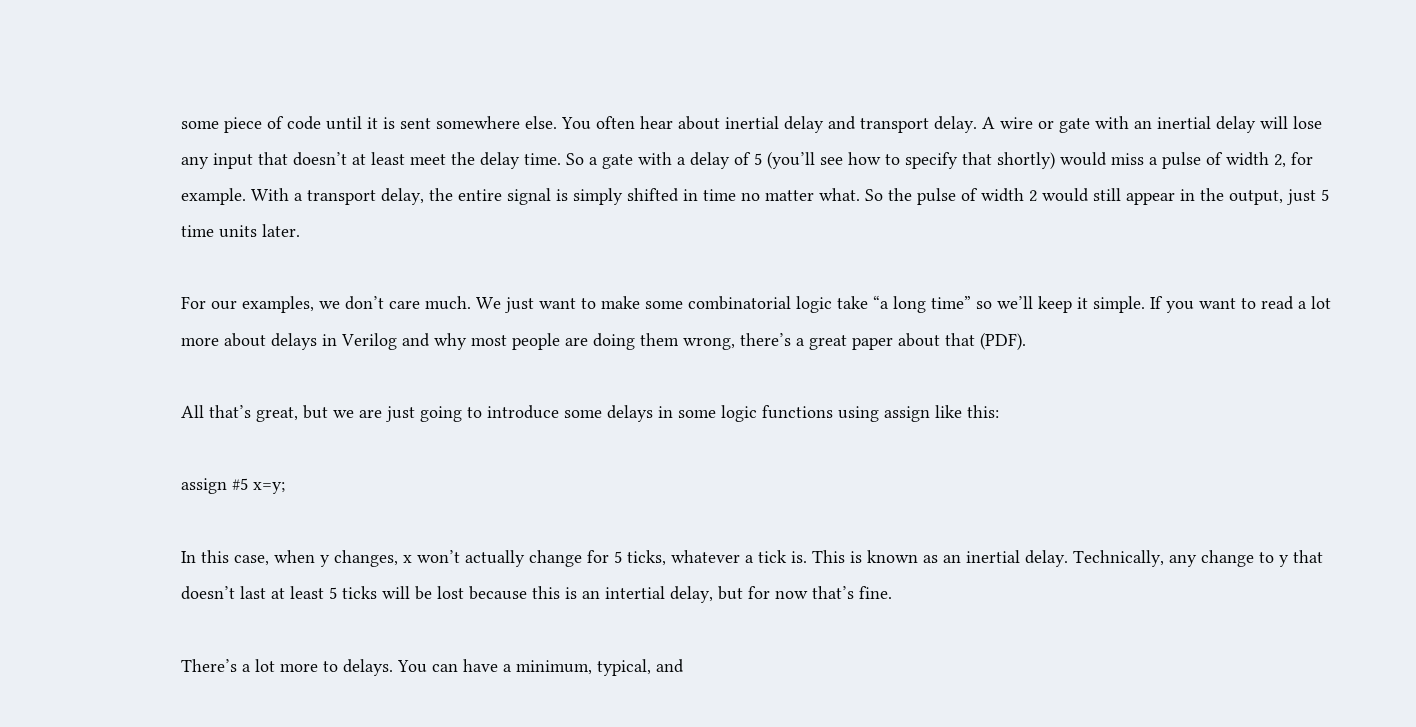some piece of code until it is sent somewhere else. You often hear about inertial delay and transport delay. A wire or gate with an inertial delay will lose any input that doesn’t at least meet the delay time. So a gate with a delay of 5 (you’ll see how to specify that shortly) would miss a pulse of width 2, for example. With a transport delay, the entire signal is simply shifted in time no matter what. So the pulse of width 2 would still appear in the output, just 5 time units later.

For our examples, we don’t care much. We just want to make some combinatorial logic take “a long time” so we’ll keep it simple. If you want to read a lot more about delays in Verilog and why most people are doing them wrong, there’s a great paper about that (PDF).

All that’s great, but we are just going to introduce some delays in some logic functions using assign like this:

assign #5 x=y;

In this case, when y changes, x won’t actually change for 5 ticks, whatever a tick is. This is known as an inertial delay. Technically, any change to y that doesn’t last at least 5 ticks will be lost because this is an intertial delay, but for now that’s fine.

There’s a lot more to delays. You can have a minimum, typical, and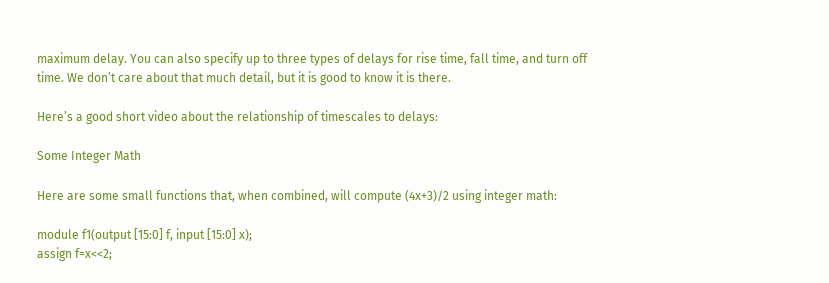maximum delay. You can also specify up to three types of delays for rise time, fall time, and turn off time. We don’t care about that much detail, but it is good to know it is there.

Here’s a good short video about the relationship of timescales to delays:

Some Integer Math

Here are some small functions that, when combined, will compute (4x+3)/2 using integer math:

module f1(output [15:0] f, input [15:0] x);
assign f=x<<2;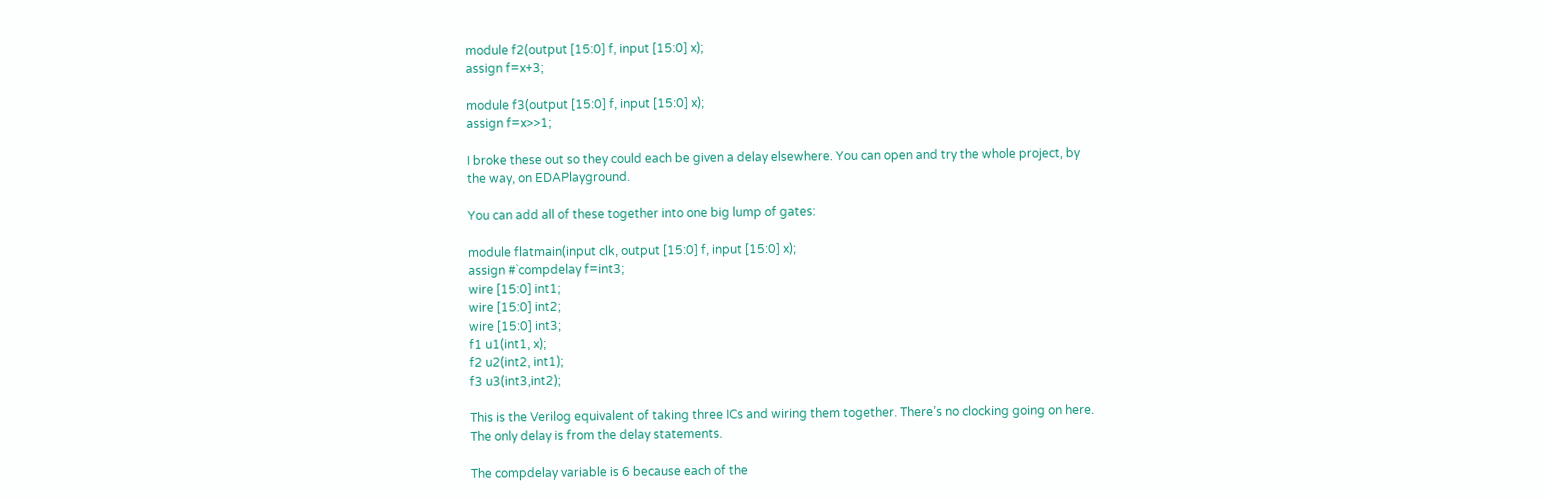module f2(output [15:0] f, input [15:0] x);
assign f=x+3;

module f3(output [15:0] f, input [15:0] x);
assign f=x>>1;

I broke these out so they could each be given a delay elsewhere. You can open and try the whole project, by the way, on EDAPlayground.

You can add all of these together into one big lump of gates:

module flatmain(input clk, output [15:0] f, input [15:0] x);
assign #`compdelay f=int3;
wire [15:0] int1;
wire [15:0] int2;
wire [15:0] int3;
f1 u1(int1, x);
f2 u2(int2, int1);
f3 u3(int3,int2);

This is the Verilog equivalent of taking three ICs and wiring them together. There’s no clocking going on here. The only delay is from the delay statements.

The compdelay variable is 6 because each of the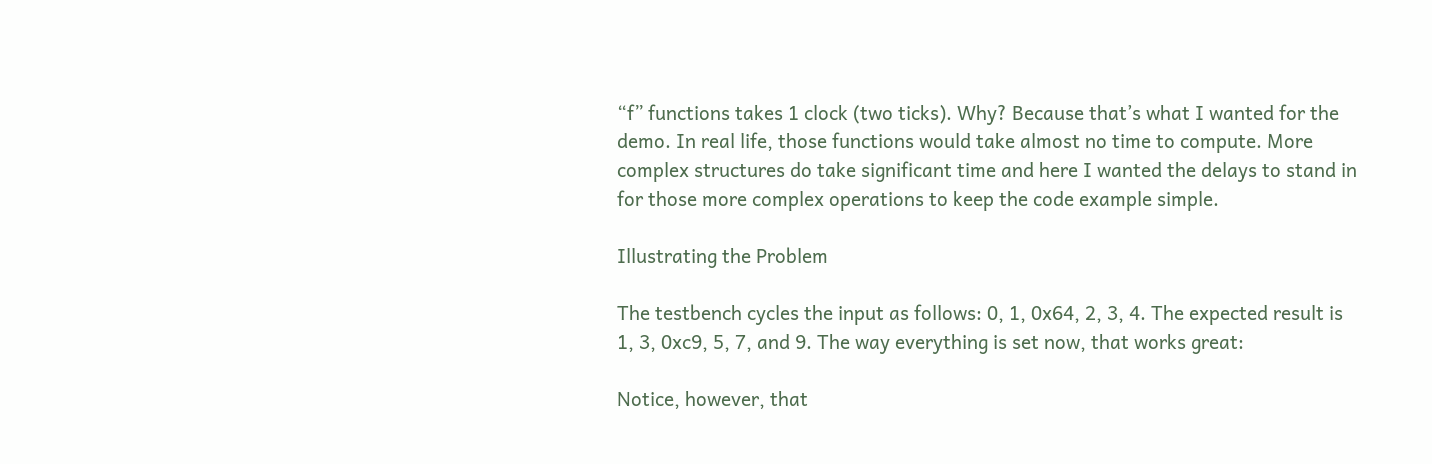“f” functions takes 1 clock (two ticks). Why? Because that’s what I wanted for the demo. In real life, those functions would take almost no time to compute. More complex structures do take significant time and here I wanted the delays to stand in for those more complex operations to keep the code example simple.

Illustrating the Problem

The testbench cycles the input as follows: 0, 1, 0x64, 2, 3, 4. The expected result is 1, 3, 0xc9, 5, 7, and 9. The way everything is set now, that works great:

Notice, however, that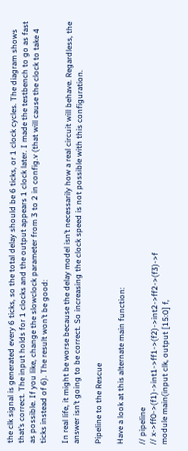the clk signal is generated every 6 ticks, so the total delay should be 6 ticks, or 1 clock cycles. The diagram shows that’s correct. The input holds for 1 clocks and the output appears 1 clock later. I made the testbench to go as fast as possible. If you like, change the slowclock parameter from 3 to 2 in config.v (that will cause the clock to take 4 ticks instead of 6). The result won’t be good:

In real life, it might be worse because the delay model isn’t necessarily how a real circuit will behave. Regardless, the answer isn’t going to be correct. So increasing the clock speed is not possible with this configuration.

Pipeline to the Rescue

Have a look at this alternate main function:

// pipeline
// x->ff0->(f1)->int1->ff1->(f2)->int2->ff2->(f3)->f
module main(input clk, output [15:0] f,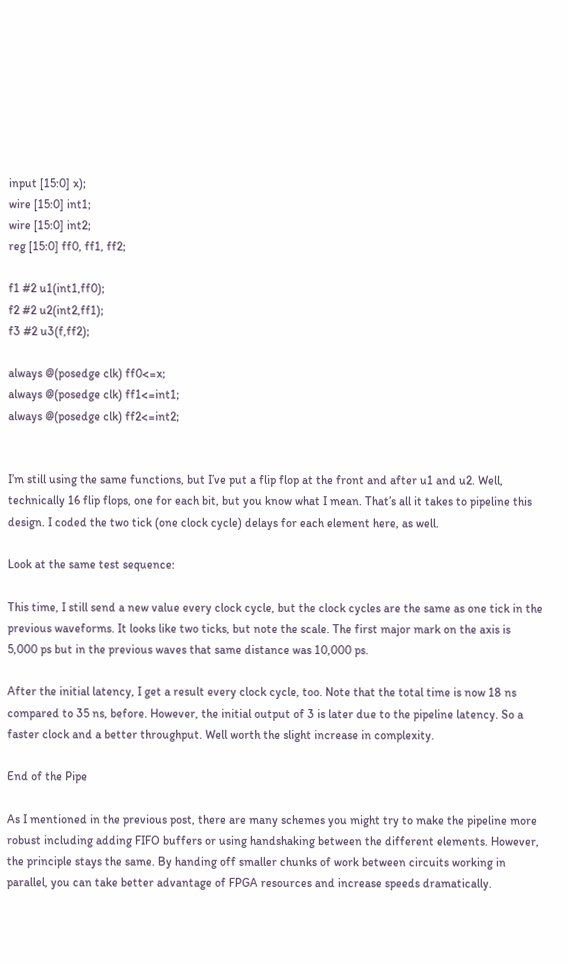input [15:0] x);
wire [15:0] int1;
wire [15:0] int2;
reg [15:0] ff0, ff1, ff2;

f1 #2 u1(int1,ff0);
f2 #2 u2(int2,ff1);
f3 #2 u3(f,ff2);

always @(posedge clk) ff0<=x;
always @(posedge clk) ff1<=int1;
always @(posedge clk) ff2<=int2;


I’m still using the same functions, but I’ve put a flip flop at the front and after u1 and u2. Well, technically 16 flip flops, one for each bit, but you know what I mean. That’s all it takes to pipeline this design. I coded the two tick (one clock cycle) delays for each element here, as well.

Look at the same test sequence:

This time, I still send a new value every clock cycle, but the clock cycles are the same as one tick in the previous waveforms. It looks like two ticks, but note the scale. The first major mark on the axis is 5,000 ps but in the previous waves that same distance was 10,000 ps.

After the initial latency, I get a result every clock cycle, too. Note that the total time is now 18 ns compared to 35 ns, before. However, the initial output of 3 is later due to the pipeline latency. So a faster clock and a better throughput. Well worth the slight increase in complexity.

End of the Pipe

As I mentioned in the previous post, there are many schemes you might try to make the pipeline more robust including adding FIFO buffers or using handshaking between the different elements. However, the principle stays the same. By handing off smaller chunks of work between circuits working in parallel, you can take better advantage of FPGA resources and increase speeds dramatically.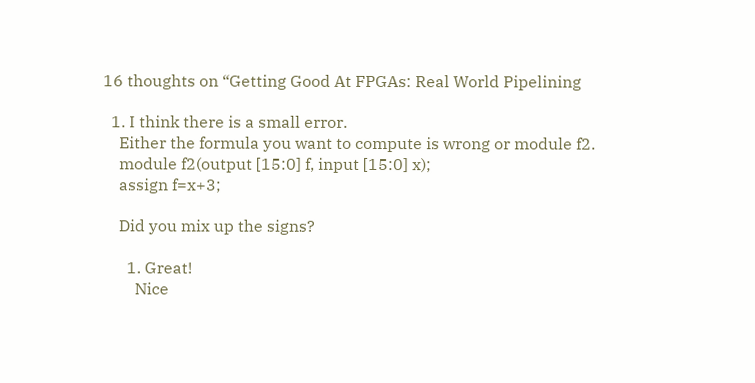16 thoughts on “Getting Good At FPGAs: Real World Pipelining

  1. I think there is a small error.
    Either the formula you want to compute is wrong or module f2.
    module f2(output [15:0] f, input [15:0] x);
    assign f=x+3;

    Did you mix up the signs?

      1. Great!
        Nice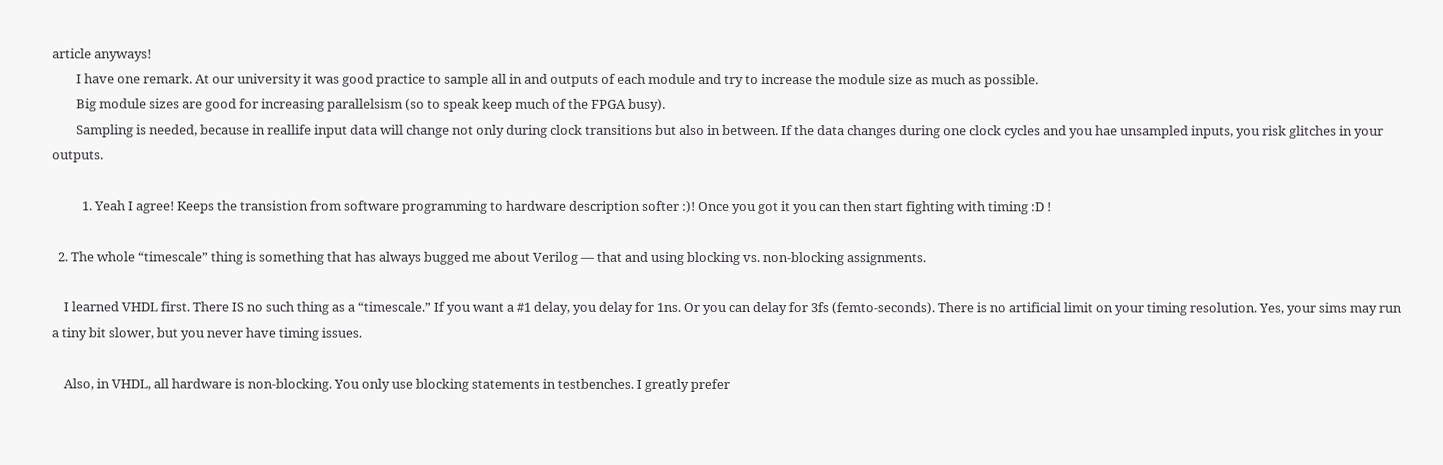article anyways!
        I have one remark. At our university it was good practice to sample all in and outputs of each module and try to increase the module size as much as possible.
        Big module sizes are good for increasing parallelsism (so to speak keep much of the FPGA busy).
        Sampling is needed, because in reallife input data will change not only during clock transitions but also in between. If the data changes during one clock cycles and you hae unsampled inputs, you risk glitches in your outputs.

          1. Yeah I agree! Keeps the transistion from software programming to hardware description softer :)! Once you got it you can then start fighting with timing :D !

  2. The whole “timescale” thing is something that has always bugged me about Verilog — that and using blocking vs. non-blocking assignments.

    I learned VHDL first. There IS no such thing as a “timescale.” If you want a #1 delay, you delay for 1ns. Or you can delay for 3fs (femto-seconds). There is no artificial limit on your timing resolution. Yes, your sims may run a tiny bit slower, but you never have timing issues.

    Also, in VHDL, all hardware is non-blocking. You only use blocking statements in testbenches. I greatly prefer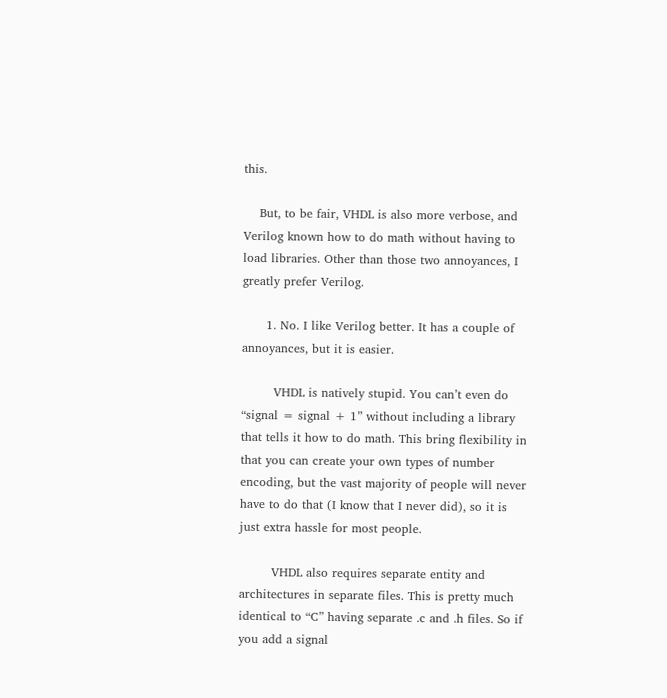this.

    But, to be fair, VHDL is also more verbose, and Verilog known how to do math without having to load libraries. Other than those two annoyances, I greatly prefer Verilog.

      1. No. I like Verilog better. It has a couple of annoyances, but it is easier.

        VHDL is natively stupid. You can’t even do “signal = signal + 1” without including a library that tells it how to do math. This bring flexibility in that you can create your own types of number encoding, but the vast majority of people will never have to do that (I know that I never did), so it is just extra hassle for most people.

        VHDL also requires separate entity and architectures in separate files. This is pretty much identical to “C” having separate .c and .h files. So if you add a signal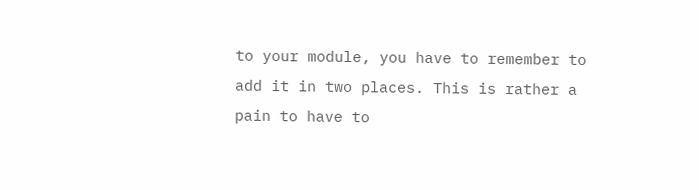to your module, you have to remember to add it in two places. This is rather a pain to have to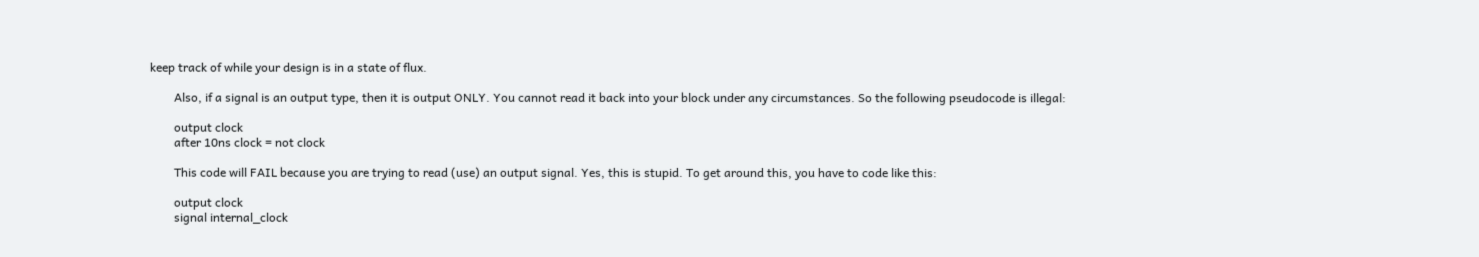keep track of while your design is in a state of flux.

        Also, if a signal is an output type, then it is output ONLY. You cannot read it back into your block under any circumstances. So the following pseudocode is illegal:

        output clock
        after 10ns clock = not clock

        This code will FAIL because you are trying to read (use) an output signal. Yes, this is stupid. To get around this, you have to code like this:

        output clock
        signal internal_clock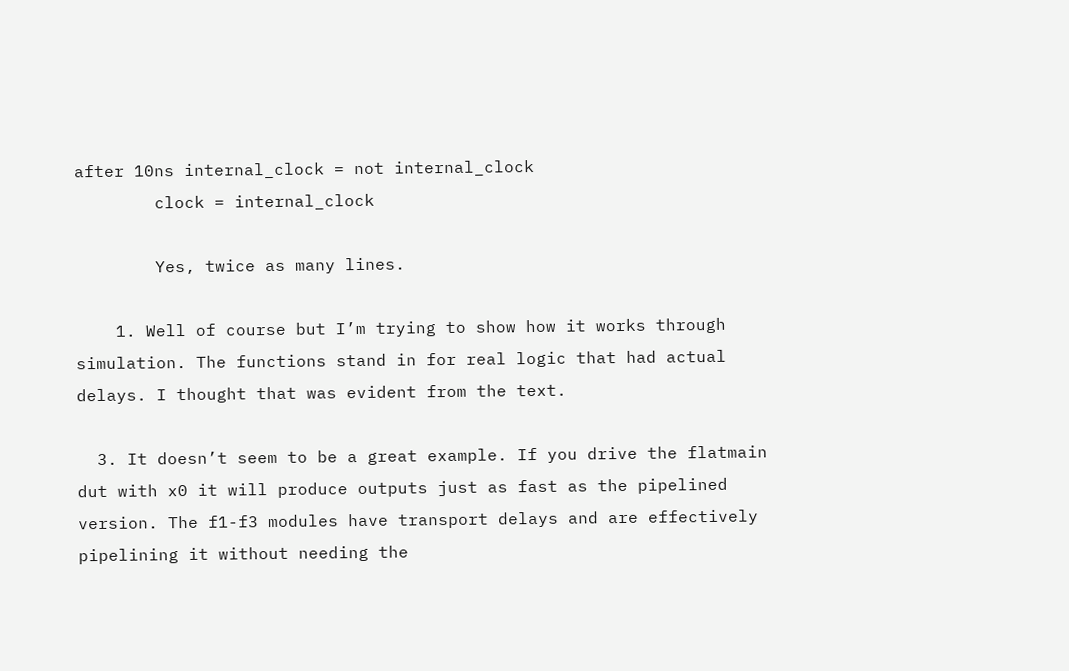after 10ns internal_clock = not internal_clock
        clock = internal_clock

        Yes, twice as many lines.

    1. Well of course but I’m trying to show how it works through simulation. The functions stand in for real logic that had actual delays. I thought that was evident from the text.

  3. It doesn’t seem to be a great example. If you drive the flatmain dut with x0 it will produce outputs just as fast as the pipelined version. The f1-f3 modules have transport delays and are effectively pipelining it without needing the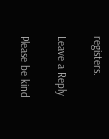registers.

Leave a Reply

Please be kind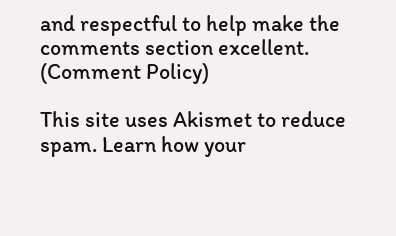and respectful to help make the comments section excellent. (Comment Policy)

This site uses Akismet to reduce spam. Learn how your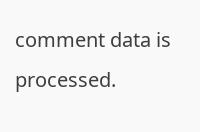comment data is processed.